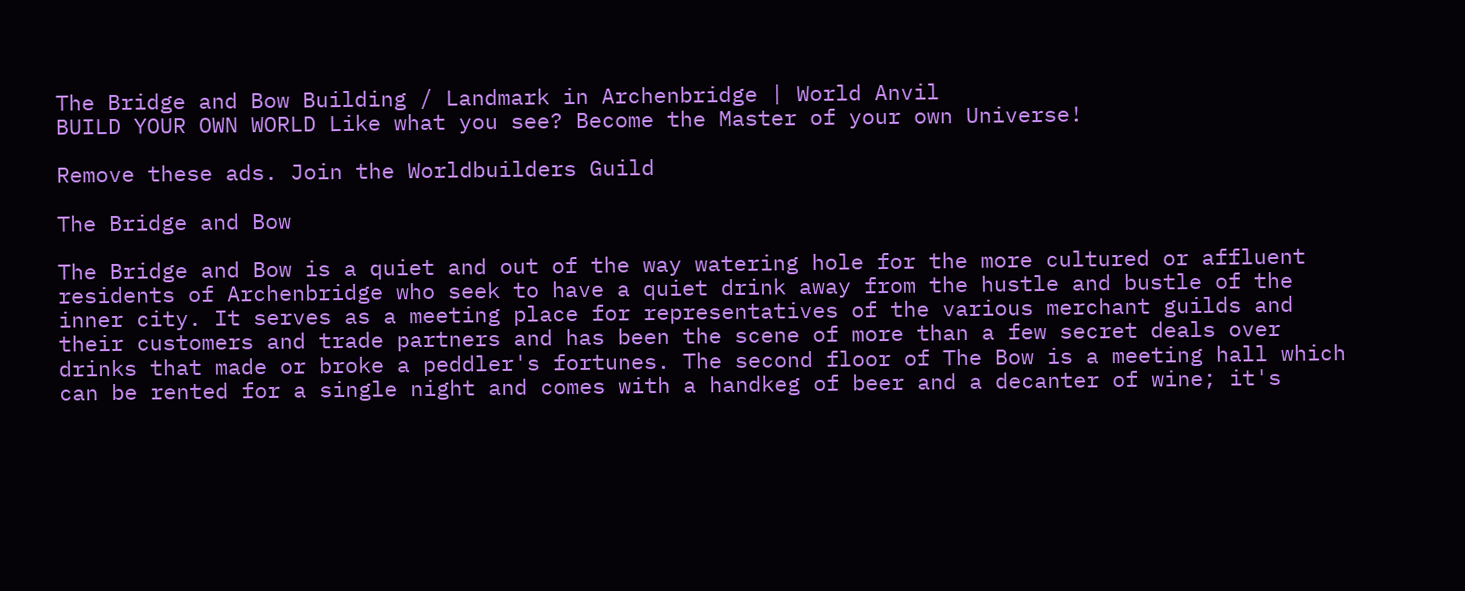The Bridge and Bow Building / Landmark in Archenbridge | World Anvil
BUILD YOUR OWN WORLD Like what you see? Become the Master of your own Universe!

Remove these ads. Join the Worldbuilders Guild

The Bridge and Bow

The Bridge and Bow is a quiet and out of the way watering hole for the more cultured or affluent residents of Archenbridge who seek to have a quiet drink away from the hustle and bustle of the inner city. It serves as a meeting place for representatives of the various merchant guilds and their customers and trade partners and has been the scene of more than a few secret deals over drinks that made or broke a peddler's fortunes. The second floor of The Bow is a meeting hall which can be rented for a single night and comes with a handkeg of beer and a decanter of wine; it's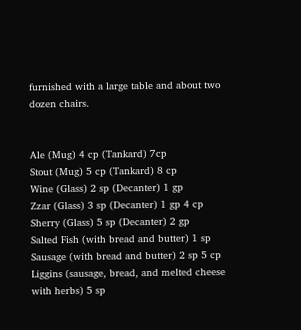furnished with a large table and about two dozen chairs.


Ale (Mug) 4 cp (Tankard) 7cp
Stout (Mug) 5 cp (Tankard) 8 cp
Wine (Glass) 2 sp (Decanter) 1 gp
Zzar (Glass) 3 sp (Decanter) 1 gp 4 cp
Sherry (Glass) 5 sp (Decanter) 2 gp
Salted Fish (with bread and butter) 1 sp
Sausage (with bread and butter) 2 sp 5 cp
Liggins (sausage, bread, and melted cheese with herbs) 5 sp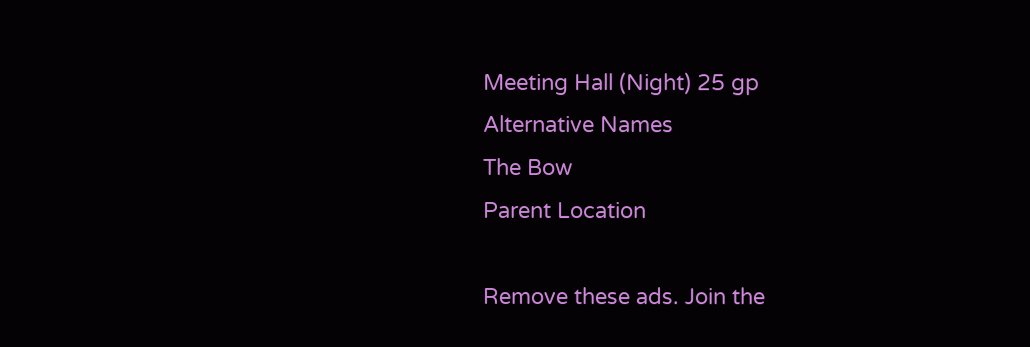Meeting Hall (Night) 25 gp
Alternative Names
The Bow
Parent Location

Remove these ads. Join the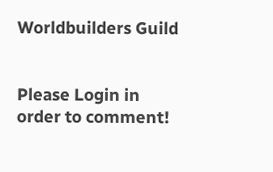Worldbuilders Guild


Please Login in order to comment!